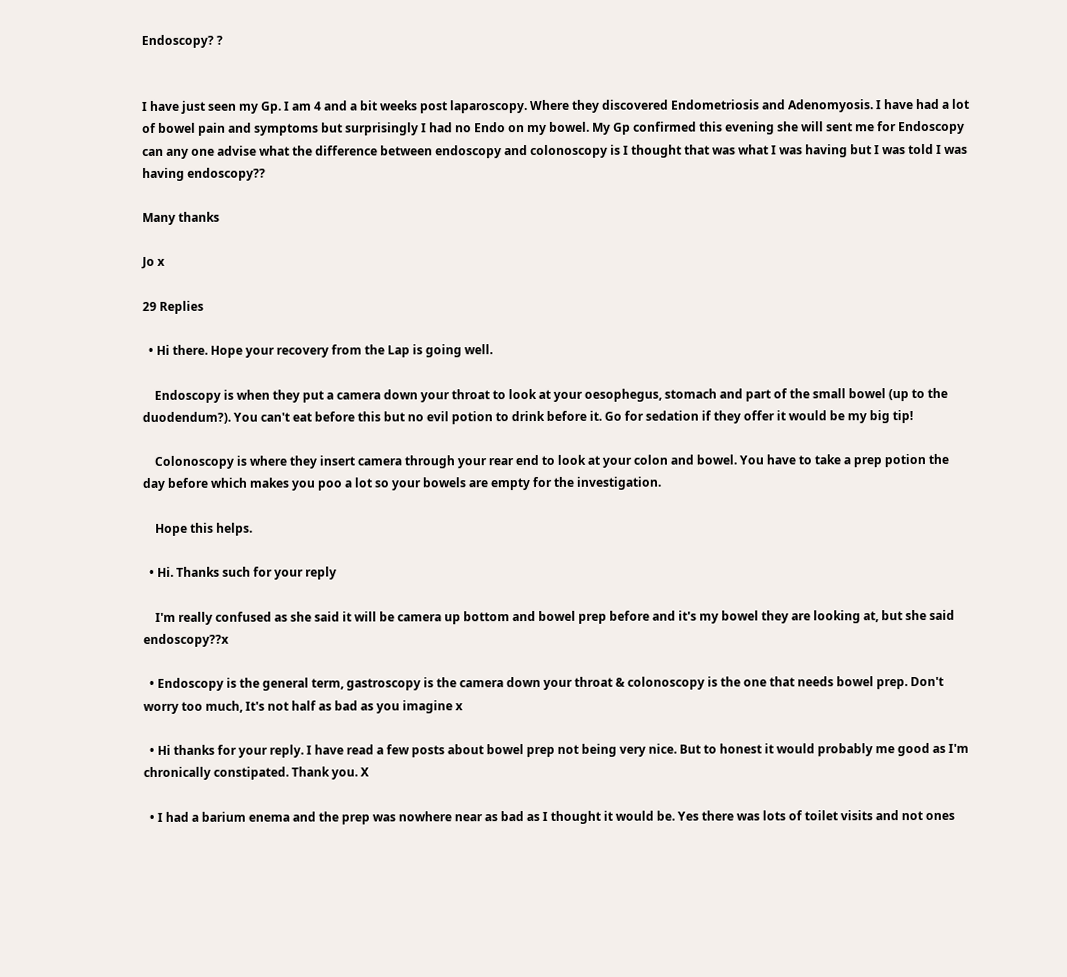Endoscopy? ?


I have just seen my Gp. I am 4 and a bit weeks post laparoscopy. Where they discovered Endometriosis and Adenomyosis. I have had a lot of bowel pain and symptoms but surprisingly I had no Endo on my bowel. My Gp confirmed this evening she will sent me for Endoscopy can any one advise what the difference between endoscopy and colonoscopy is I thought that was what I was having but I was told I was having endoscopy??

Many thanks

Jo x

29 Replies

  • Hi there. Hope your recovery from the Lap is going well.

    Endoscopy is when they put a camera down your throat to look at your oesophegus, stomach and part of the small bowel (up to the duodendum?). You can't eat before this but no evil potion to drink before it. Go for sedation if they offer it would be my big tip!

    Colonoscopy is where they insert camera through your rear end to look at your colon and bowel. You have to take a prep potion the day before which makes you poo a lot so your bowels are empty for the investigation.

    Hope this helps.

  • Hi. Thanks such for your reply

    I'm really confused as she said it will be camera up bottom and bowel prep before and it's my bowel they are looking at, but she said endoscopy??x

  • Endoscopy is the general term, gastroscopy is the camera down your throat & colonoscopy is the one that needs bowel prep. Don't worry too much, It's not half as bad as you imagine x

  • Hi thanks for your reply. I have read a few posts about bowel prep not being very nice. But to honest it would probably me good as I'm chronically constipated. Thank you. X

  • I had a barium enema and the prep was nowhere near as bad as I thought it would be. Yes there was lots of toilet visits and not ones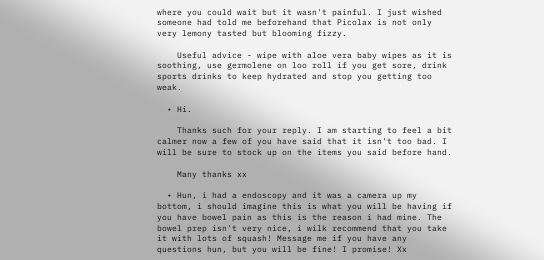where you could wait but it wasn't painful. I just wished someone had told me beforehand that Picolax is not only very lemony tasted but blooming fizzy.

    Useful advice - wipe with aloe vera baby wipes as it is soothing, use germolene on loo roll if you get sore, drink sports drinks to keep hydrated and stop you getting too weak.

  • Hi.

    Thanks such for your reply. I am starting to feel a bit calmer now a few of you have said that it isn't too bad. I will be sure to stock up on the items you said before hand.

    Many thanks xx

  • Hun, i had a endoscopy and it was a camera up my bottom, i should imagine this is what you will be having if you have bowel pain as this is the reason i had mine. The bowel prep isn't very nice, i wilk recommend that you take it with lots of squash! Message me if you have any questions hun, but you will be fine! I promise! Xx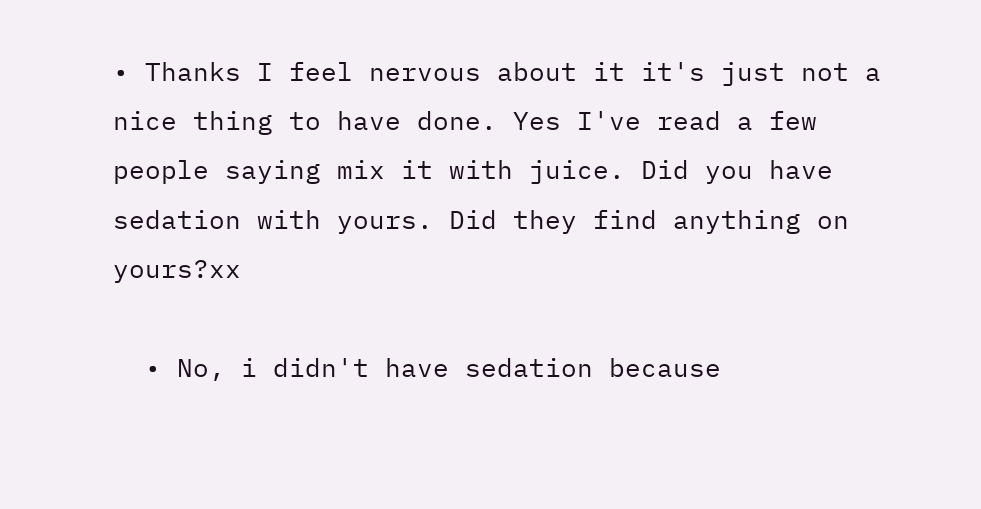• Thanks I feel nervous about it it's just not a nice thing to have done. Yes I've read a few people saying mix it with juice. Did you have sedation with yours. Did they find anything on yours?xx

  • No, i didn't have sedation because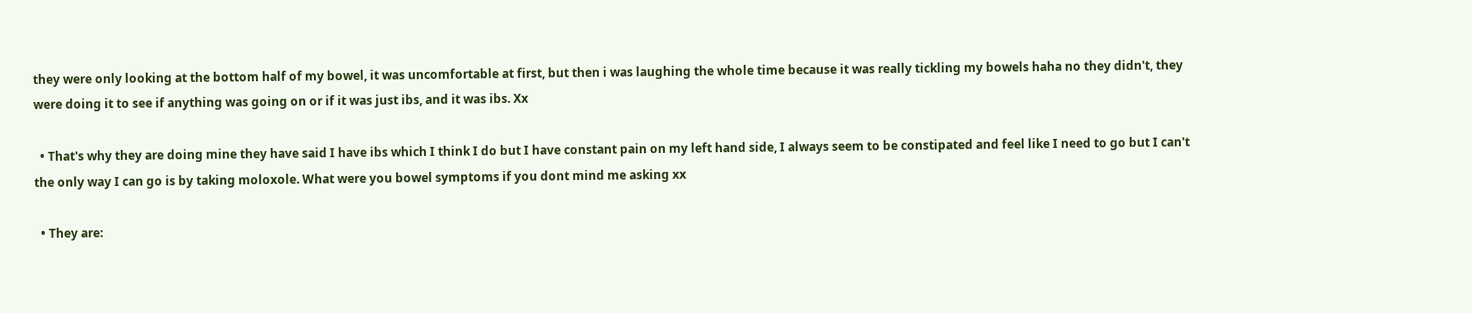they were only looking at the bottom half of my bowel, it was uncomfortable at first, but then i was laughing the whole time because it was really tickling my bowels haha no they didn't, they were doing it to see if anything was going on or if it was just ibs, and it was ibs. Xx

  • That's why they are doing mine they have said I have ibs which I think I do but I have constant pain on my left hand side, I always seem to be constipated and feel like I need to go but I can't the only way I can go is by taking moloxole. What were you bowel symptoms if you dont mind me asking xx

  • They are: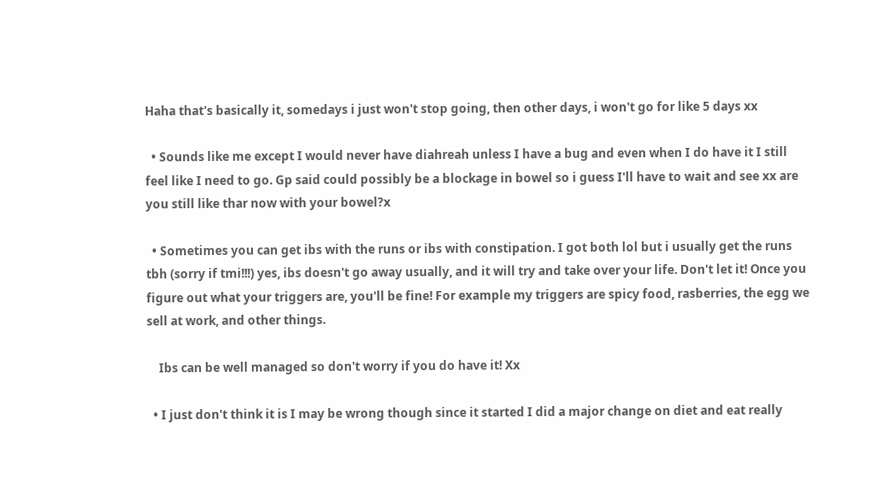Haha that's basically it, somedays i just won't stop going, then other days, i won't go for like 5 days xx

  • Sounds like me except I would never have diahreah unless I have a bug and even when I do have it I still feel like I need to go. Gp said could possibly be a blockage in bowel so i guess I'll have to wait and see xx are you still like thar now with your bowel?x

  • Sometimes you can get ibs with the runs or ibs with constipation. I got both lol but i usually get the runs tbh (sorry if tmi!!!) yes, ibs doesn't go away usually, and it will try and take over your life. Don't let it! Once you figure out what your triggers are, you'll be fine! For example my triggers are spicy food, rasberries, the egg we sell at work, and other things.

    Ibs can be well managed so don't worry if you do have it! Xx

  • I just don't think it is I may be wrong though since it started I did a major change on diet and eat really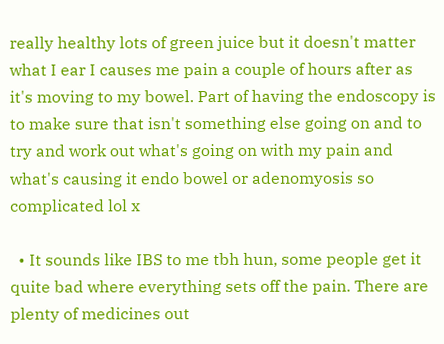really healthy lots of green juice but it doesn't matter what I ear I causes me pain a couple of hours after as it's moving to my bowel. Part of having the endoscopy is to make sure that isn't something else going on and to try and work out what's going on with my pain and what's causing it endo bowel or adenomyosis so complicated lol x

  • It sounds like IBS to me tbh hun, some people get it quite bad where everything sets off the pain. There are plenty of medicines out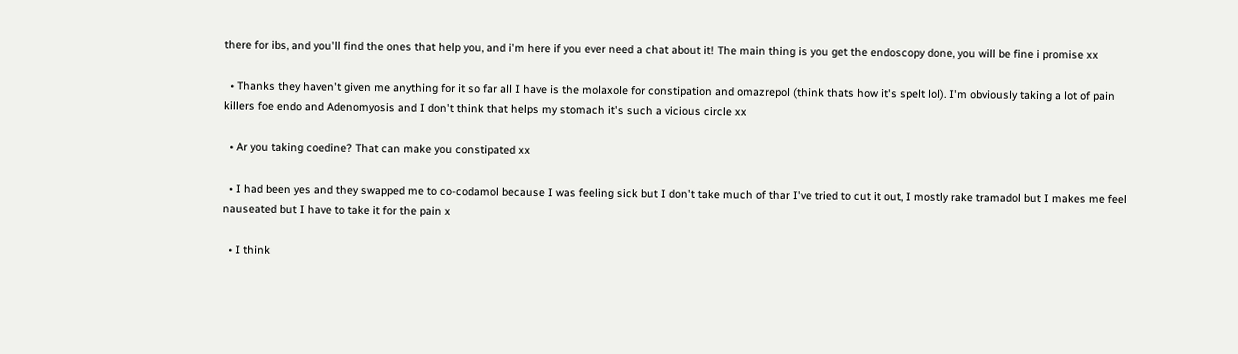there for ibs, and you'll find the ones that help you, and i'm here if you ever need a chat about it! The main thing is you get the endoscopy done, you will be fine i promise xx

  • Thanks they haven't given me anything for it so far all I have is the molaxole for constipation and omazrepol (think thats how it's spelt lol). I'm obviously taking a lot of pain killers foe endo and Adenomyosis and I don't think that helps my stomach it's such a vicious circle xx

  • Ar you taking coedine? That can make you constipated xx

  • I had been yes and they swapped me to co-codamol because I was feeling sick but I don't take much of thar I've tried to cut it out, I mostly rake tramadol but I makes me feel nauseated but I have to take it for the pain x

  • I think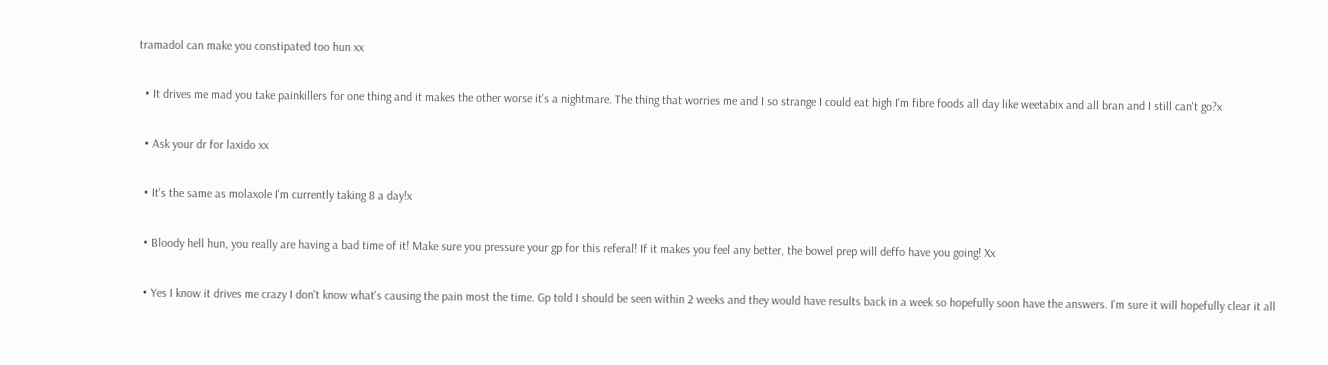tramadol can make you constipated too hun xx

  • It drives me mad you take painkillers for one thing and it makes the other worse it's a nightmare. The thing that worries me and I so strange I could eat high I'm fibre foods all day like weetabix and all bran and I still can't go?x

  • Ask your dr for laxido xx

  • It's the same as molaxole I'm currently taking 8 a day!x

  • Bloody hell hun, you really are having a bad time of it! Make sure you pressure your gp for this referal! If it makes you feel any better, the bowel prep will deffo have you going! Xx

  • Yes I know it drives me crazy I don't know what's causing the pain most the time. Gp told I should be seen within 2 weeks and they would have results back in a week so hopefully soon have the answers. I'm sure it will hopefully clear it all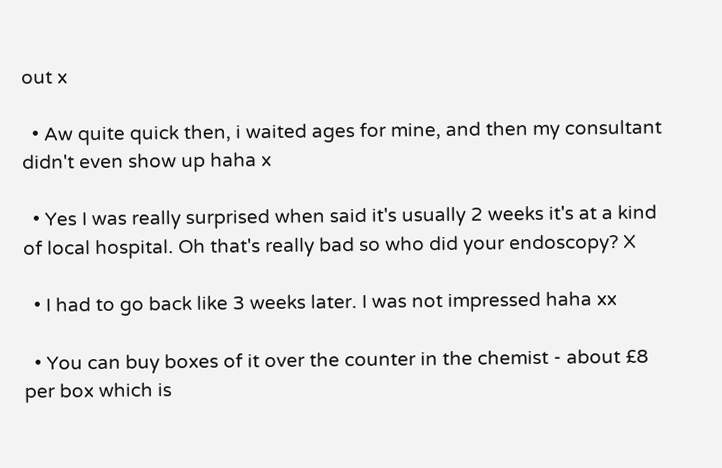out x

  • Aw quite quick then, i waited ages for mine, and then my consultant didn't even show up haha x

  • Yes I was really surprised when said it's usually 2 weeks it's at a kind of local hospital. Oh that's really bad so who did your endoscopy? X

  • I had to go back like 3 weeks later. I was not impressed haha xx

  • You can buy boxes of it over the counter in the chemist - about £8 per box which is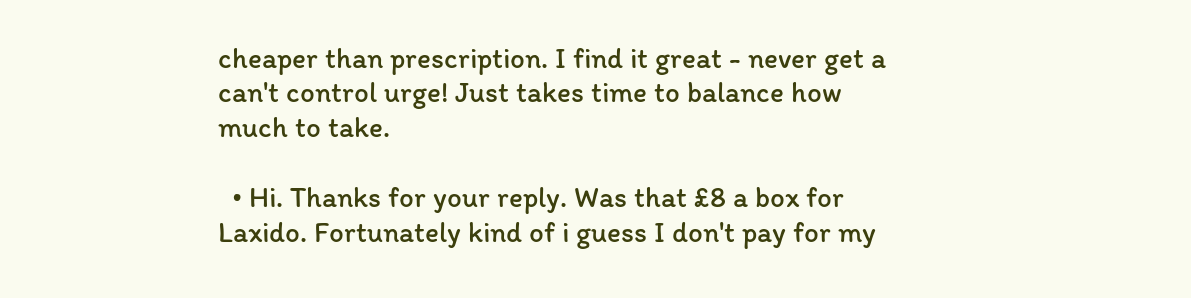cheaper than prescription. I find it great - never get a can't control urge! Just takes time to balance how much to take.

  • Hi. Thanks for your reply. Was that £8 a box for Laxido. Fortunately kind of i guess I don't pay for my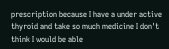prescription because I have a under active thyroid and take so much medicine I don't think I would be able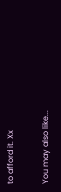to afford it. Xx

You may also like...